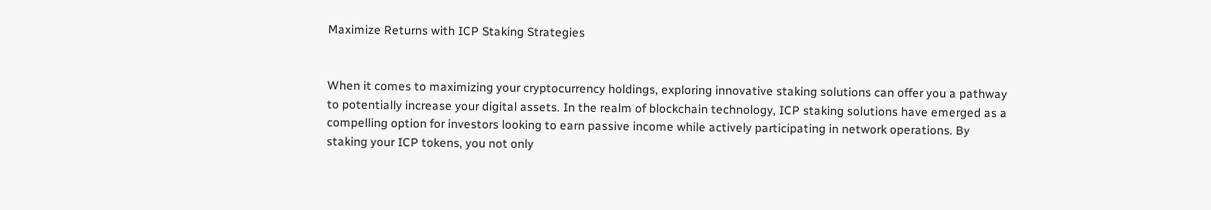Maximize Returns with ICP Staking Strategies


When it comes to maximizing your cryptocurrency holdings, exploring innovative staking solutions can offer you a pathway to potentially increase your digital assets. In the realm of blockchain technology, ICP staking solutions have emerged as a compelling option for investors looking to earn passive income while actively participating in network operations. By staking your ICP tokens, you not only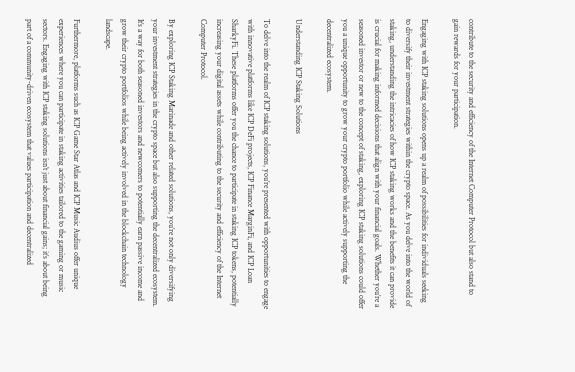contribute to the security and efficiency of the Internet Computer Protocol but also stand to gain rewards for your participation.

Engaging with ICP staking solutions opens up a realm of possibilities for individuals seeking to diversify their investment strategies within the crypto space. As you delve into the world of staking, understanding the intricacies of how ICP staking works and the benefits it can provide is crucial for making informed decisions that align with your financial goals. Whether you’re a seasoned investor or new to the concept of staking, exploring ICP staking solutions could offer you a unique opportunity to grow your crypto portfolio while actively supporting the decentralized ecosystem.

Understanding ICP Staking Solutions

To delve into the realm of ICP staking solutions, you’re presented with opportunities to engage with innovative platforms like ICP DeFi projects, ICP Finance MarginFi, and ICP Loan SharkyFi. These platforms offer you the chance to participate in staking ICP tokens, potentially increasing your digital assets while contributing to the security and efficiency of the Internet Computer Protocol.

By exploring ICP Staking Marinade and other related solutions, you’re not only diversifying your investment strategies in the crypto space but also supporting the decentralized ecosystem. It’s a way for both seasoned investors and newcomers to potentially earn passive income and grow their crypto portfolios while being actively involved in the blockchain technology landscape.

Furthermore, platforms such as ICP Game Star Atlas and ICP Music Audius offer unique experiences where you can participate in staking activities tailored to the gaming or music sectors. Engaging with ICP staking solutions isn’t just about financial gains; it’s about being part of a community-driven ecosystem that values participation and decentralized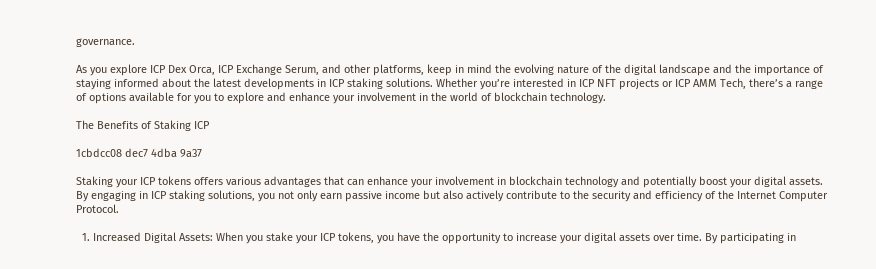governance.

As you explore ICP Dex Orca, ICP Exchange Serum, and other platforms, keep in mind the evolving nature of the digital landscape and the importance of staying informed about the latest developments in ICP staking solutions. Whether you’re interested in ICP NFT projects or ICP AMM Tech, there’s a range of options available for you to explore and enhance your involvement in the world of blockchain technology.

The Benefits of Staking ICP

1cbdcc08 dec7 4dba 9a37

Staking your ICP tokens offers various advantages that can enhance your involvement in blockchain technology and potentially boost your digital assets. By engaging in ICP staking solutions, you not only earn passive income but also actively contribute to the security and efficiency of the Internet Computer Protocol.

  1. Increased Digital Assets: When you stake your ICP tokens, you have the opportunity to increase your digital assets over time. By participating in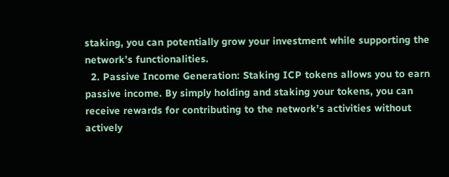staking, you can potentially grow your investment while supporting the network’s functionalities.
  2. Passive Income Generation: Staking ICP tokens allows you to earn passive income. By simply holding and staking your tokens, you can receive rewards for contributing to the network’s activities without actively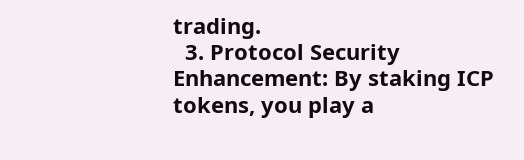trading.
  3. Protocol Security Enhancement: By staking ICP tokens, you play a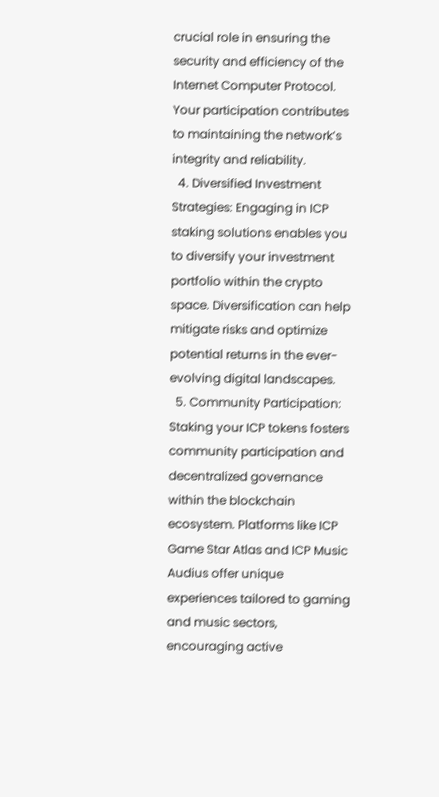crucial role in ensuring the security and efficiency of the Internet Computer Protocol. Your participation contributes to maintaining the network’s integrity and reliability.
  4. Diversified Investment Strategies: Engaging in ICP staking solutions enables you to diversify your investment portfolio within the crypto space. Diversification can help mitigate risks and optimize potential returns in the ever-evolving digital landscapes.
  5. Community Participation: Staking your ICP tokens fosters community participation and decentralized governance within the blockchain ecosystem. Platforms like ICP Game Star Atlas and ICP Music Audius offer unique experiences tailored to gaming and music sectors, encouraging active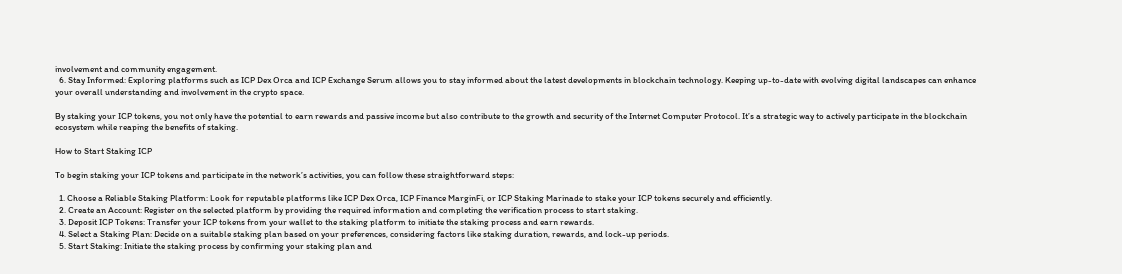involvement and community engagement.
  6. Stay Informed: Exploring platforms such as ICP Dex Orca and ICP Exchange Serum allows you to stay informed about the latest developments in blockchain technology. Keeping up-to-date with evolving digital landscapes can enhance your overall understanding and involvement in the crypto space.

By staking your ICP tokens, you not only have the potential to earn rewards and passive income but also contribute to the growth and security of the Internet Computer Protocol. It’s a strategic way to actively participate in the blockchain ecosystem while reaping the benefits of staking.

How to Start Staking ICP

To begin staking your ICP tokens and participate in the network’s activities, you can follow these straightforward steps:

  1. Choose a Reliable Staking Platform: Look for reputable platforms like ICP Dex Orca, ICP Finance MarginFi, or ICP Staking Marinade to stake your ICP tokens securely and efficiently.
  2. Create an Account: Register on the selected platform by providing the required information and completing the verification process to start staking.
  3. Deposit ICP Tokens: Transfer your ICP tokens from your wallet to the staking platform to initiate the staking process and earn rewards.
  4. Select a Staking Plan: Decide on a suitable staking plan based on your preferences, considering factors like staking duration, rewards, and lock-up periods.
  5. Start Staking: Initiate the staking process by confirming your staking plan and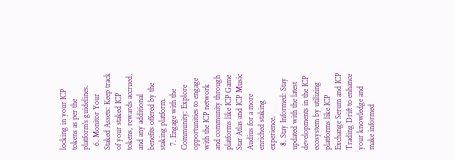locking in your ICP tokens as per the platform’s guidelines.
  6. Monitor Your Staked Assets: Keep track of your staked ICP tokens, rewards accrued, and any additional benefits offered by the staking platform.
  7. Engage with the Community: Explore opportunities to engage with the ICP network and community through platforms like ICP Game Star Atlas and ICP Music Audius for a more enriched staking experience.
  8. Stay Informed: Stay updated with the latest developments in the ICP ecosystem by utilizing platforms like ICP Exchange Serum and ICP Trading Drift to enhance your knowledge and make informed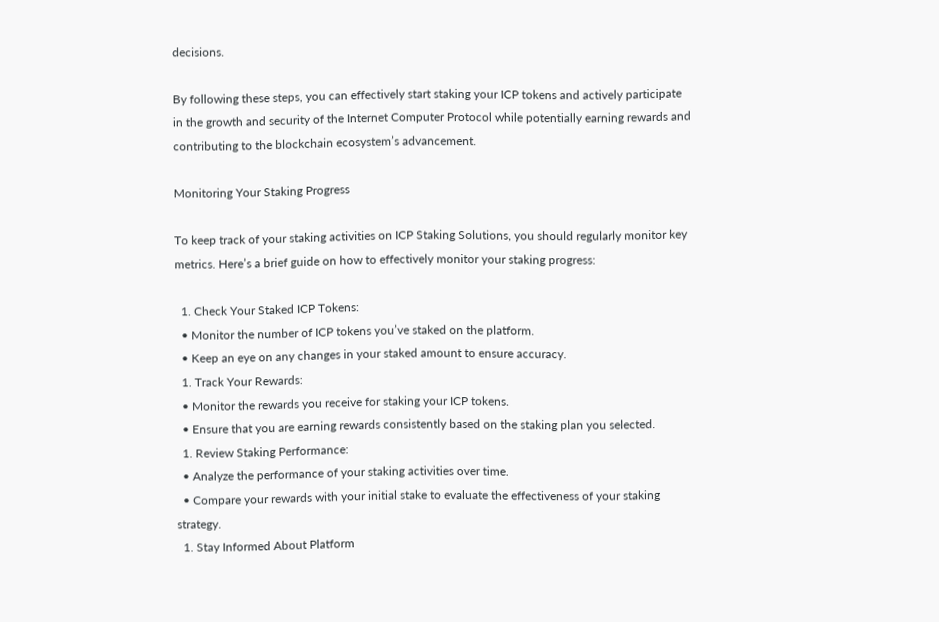decisions.

By following these steps, you can effectively start staking your ICP tokens and actively participate in the growth and security of the Internet Computer Protocol while potentially earning rewards and contributing to the blockchain ecosystem’s advancement.

Monitoring Your Staking Progress

To keep track of your staking activities on ICP Staking Solutions, you should regularly monitor key metrics. Here’s a brief guide on how to effectively monitor your staking progress:

  1. Check Your Staked ICP Tokens:
  • Monitor the number of ICP tokens you’ve staked on the platform.
  • Keep an eye on any changes in your staked amount to ensure accuracy.
  1. Track Your Rewards:
  • Monitor the rewards you receive for staking your ICP tokens.
  • Ensure that you are earning rewards consistently based on the staking plan you selected.
  1. Review Staking Performance:
  • Analyze the performance of your staking activities over time.
  • Compare your rewards with your initial stake to evaluate the effectiveness of your staking strategy.
  1. Stay Informed About Platform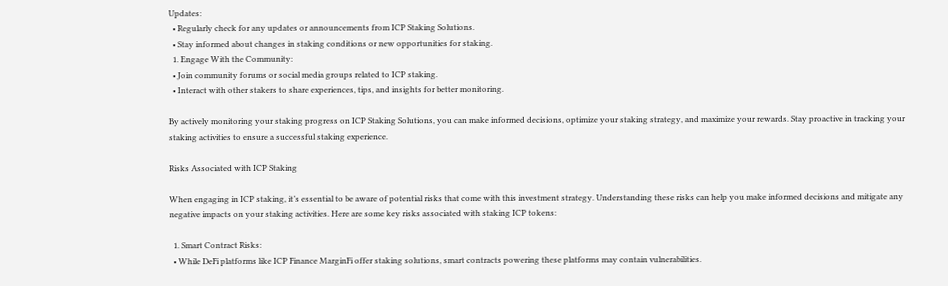Updates:
  • Regularly check for any updates or announcements from ICP Staking Solutions.
  • Stay informed about changes in staking conditions or new opportunities for staking.
  1. Engage With the Community:
  • Join community forums or social media groups related to ICP staking.
  • Interact with other stakers to share experiences, tips, and insights for better monitoring.

By actively monitoring your staking progress on ICP Staking Solutions, you can make informed decisions, optimize your staking strategy, and maximize your rewards. Stay proactive in tracking your staking activities to ensure a successful staking experience.

Risks Associated with ICP Staking

When engaging in ICP staking, it’s essential to be aware of potential risks that come with this investment strategy. Understanding these risks can help you make informed decisions and mitigate any negative impacts on your staking activities. Here are some key risks associated with staking ICP tokens:

  1. Smart Contract Risks:
  • While DeFi platforms like ICP Finance MarginFi offer staking solutions, smart contracts powering these platforms may contain vulnerabilities.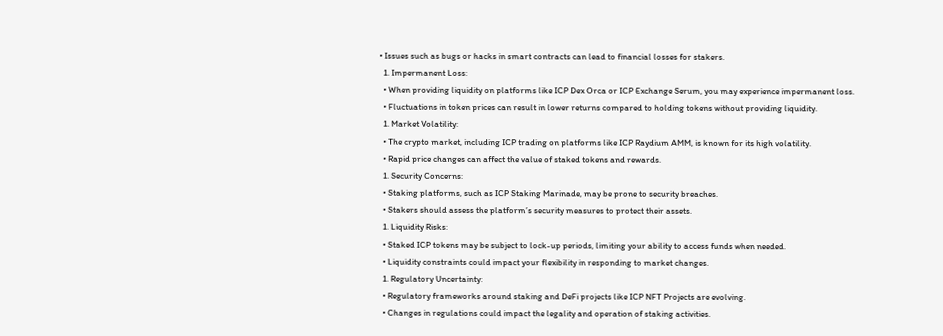• Issues such as bugs or hacks in smart contracts can lead to financial losses for stakers.
  1. Impermanent Loss:
  • When providing liquidity on platforms like ICP Dex Orca or ICP Exchange Serum, you may experience impermanent loss.
  • Fluctuations in token prices can result in lower returns compared to holding tokens without providing liquidity.
  1. Market Volatility:
  • The crypto market, including ICP trading on platforms like ICP Raydium AMM, is known for its high volatility.
  • Rapid price changes can affect the value of staked tokens and rewards.
  1. Security Concerns:
  • Staking platforms, such as ICP Staking Marinade, may be prone to security breaches.
  • Stakers should assess the platform’s security measures to protect their assets.
  1. Liquidity Risks:
  • Staked ICP tokens may be subject to lock-up periods, limiting your ability to access funds when needed.
  • Liquidity constraints could impact your flexibility in responding to market changes.
  1. Regulatory Uncertainty:
  • Regulatory frameworks around staking and DeFi projects like ICP NFT Projects are evolving.
  • Changes in regulations could impact the legality and operation of staking activities.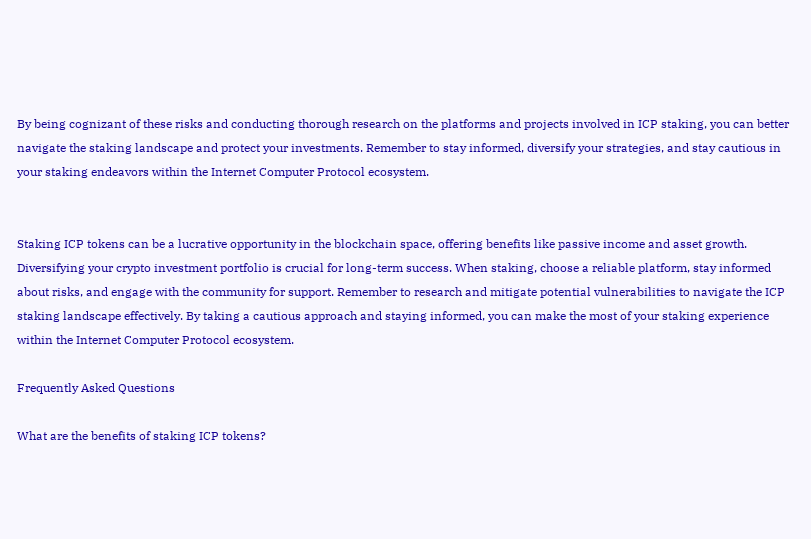By being cognizant of these risks and conducting thorough research on the platforms and projects involved in ICP staking, you can better navigate the staking landscape and protect your investments. Remember to stay informed, diversify your strategies, and stay cautious in your staking endeavors within the Internet Computer Protocol ecosystem.


Staking ICP tokens can be a lucrative opportunity in the blockchain space, offering benefits like passive income and asset growth. Diversifying your crypto investment portfolio is crucial for long-term success. When staking, choose a reliable platform, stay informed about risks, and engage with the community for support. Remember to research and mitigate potential vulnerabilities to navigate the ICP staking landscape effectively. By taking a cautious approach and staying informed, you can make the most of your staking experience within the Internet Computer Protocol ecosystem.

Frequently Asked Questions

What are the benefits of staking ICP tokens?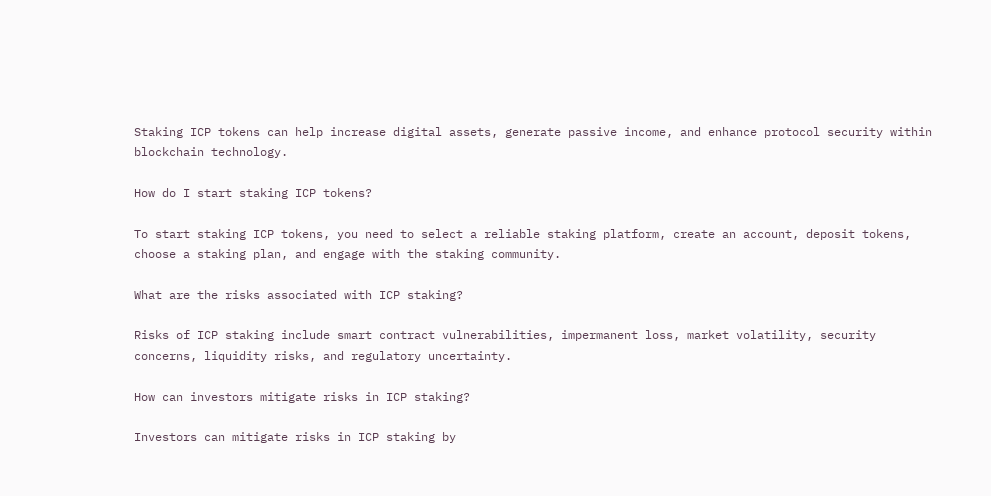Staking ICP tokens can help increase digital assets, generate passive income, and enhance protocol security within blockchain technology.

How do I start staking ICP tokens?

To start staking ICP tokens, you need to select a reliable staking platform, create an account, deposit tokens, choose a staking plan, and engage with the staking community.

What are the risks associated with ICP staking?

Risks of ICP staking include smart contract vulnerabilities, impermanent loss, market volatility, security concerns, liquidity risks, and regulatory uncertainty.

How can investors mitigate risks in ICP staking?

Investors can mitigate risks in ICP staking by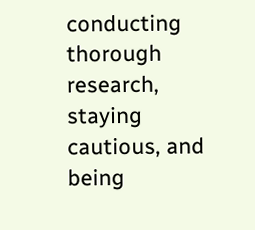conducting thorough research, staying cautious, and being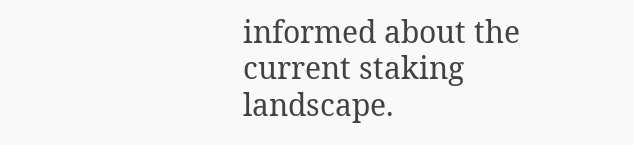informed about the current staking landscape.